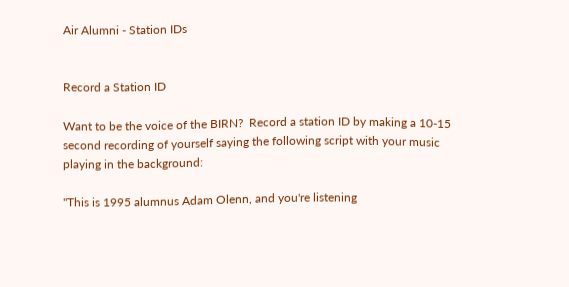Air Alumni - Station IDs


Record a Station ID

Want to be the voice of the BIRN?  Record a station ID by making a 10-15 second recording of yourself saying the following script with your music playing in the background:

"This is 1995 alumnus Adam Olenn, and you're listening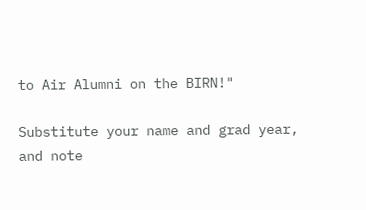to Air Alumni on the BIRN!"

Substitute your name and grad year, and note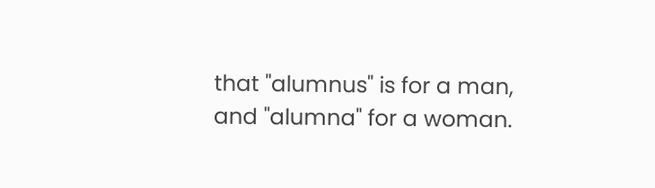that "alumnus" is for a man, and "alumna" for a woman.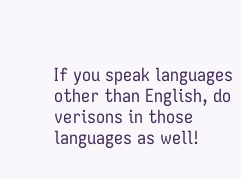If you speak languages other than English, do verisons in those languages as well!